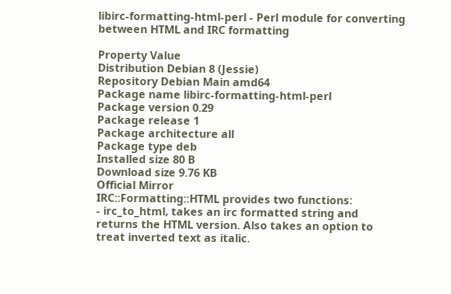libirc-formatting-html-perl - Perl module for converting between HTML and IRC formatting

Property Value
Distribution Debian 8 (Jessie)
Repository Debian Main amd64
Package name libirc-formatting-html-perl
Package version 0.29
Package release 1
Package architecture all
Package type deb
Installed size 80 B
Download size 9.76 KB
Official Mirror
IRC::Formatting::HTML provides two functions:
- irc_to_html, takes an irc formatted string and
returns the HTML version. Also takes an option to
treat inverted text as italic.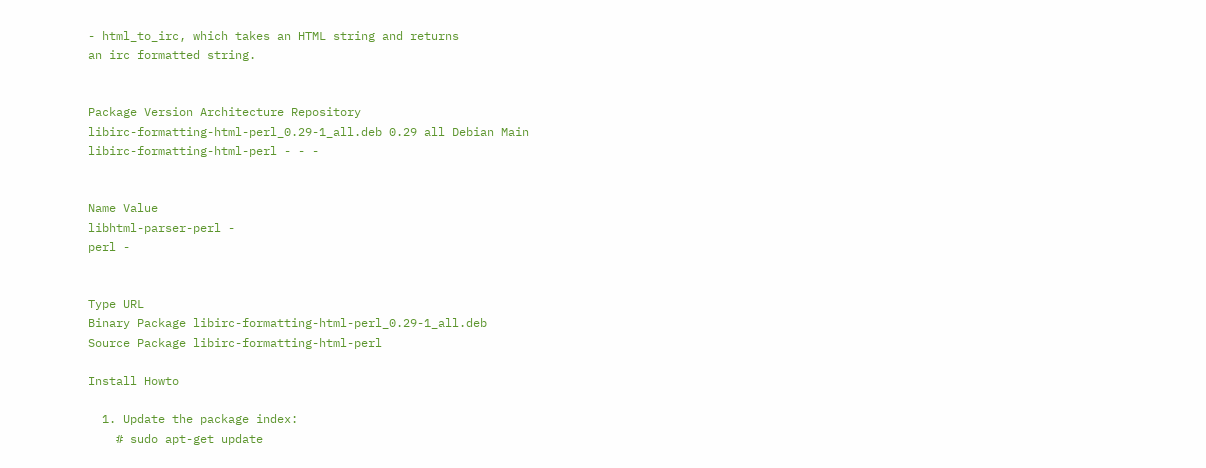- html_to_irc, which takes an HTML string and returns
an irc formatted string.


Package Version Architecture Repository
libirc-formatting-html-perl_0.29-1_all.deb 0.29 all Debian Main
libirc-formatting-html-perl - - -


Name Value
libhtml-parser-perl -
perl -


Type URL
Binary Package libirc-formatting-html-perl_0.29-1_all.deb
Source Package libirc-formatting-html-perl

Install Howto

  1. Update the package index:
    # sudo apt-get update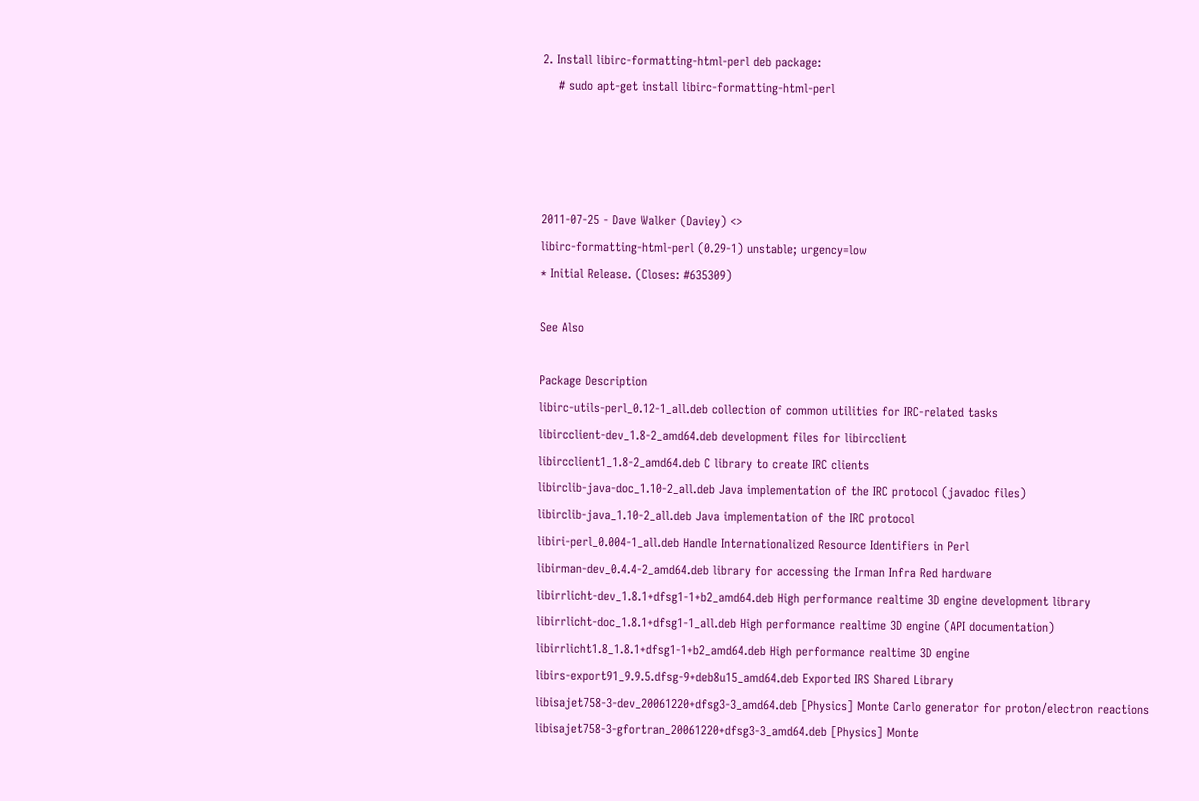2. Install libirc-formatting-html-perl deb package:
    # sudo apt-get install libirc-formatting-html-perl




2011-07-25 - Dave Walker (Daviey) <>
libirc-formatting-html-perl (0.29-1) unstable; urgency=low
* Initial Release. (Closes: #635309)

See Also

Package Description
libirc-utils-perl_0.12-1_all.deb collection of common utilities for IRC-related tasks
libircclient-dev_1.8-2_amd64.deb development files for libircclient
libircclient1_1.8-2_amd64.deb C library to create IRC clients
libirclib-java-doc_1.10-2_all.deb Java implementation of the IRC protocol (javadoc files)
libirclib-java_1.10-2_all.deb Java implementation of the IRC protocol
libiri-perl_0.004-1_all.deb Handle Internationalized Resource Identifiers in Perl
libirman-dev_0.4.4-2_amd64.deb library for accessing the Irman Infra Red hardware
libirrlicht-dev_1.8.1+dfsg1-1+b2_amd64.deb High performance realtime 3D engine development library
libirrlicht-doc_1.8.1+dfsg1-1_all.deb High performance realtime 3D engine (API documentation)
libirrlicht1.8_1.8.1+dfsg1-1+b2_amd64.deb High performance realtime 3D engine
libirs-export91_9.9.5.dfsg-9+deb8u15_amd64.deb Exported IRS Shared Library
libisajet758-3-dev_20061220+dfsg3-3_amd64.deb [Physics] Monte Carlo generator for proton/electron reactions
libisajet758-3-gfortran_20061220+dfsg3-3_amd64.deb [Physics] Monte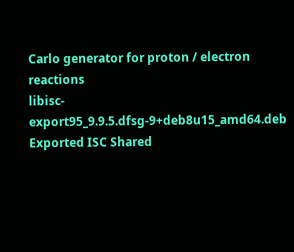Carlo generator for proton / electron reactions
libisc-export95_9.9.5.dfsg-9+deb8u15_amd64.deb Exported ISC Shared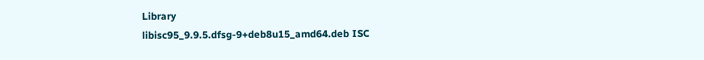Library
libisc95_9.9.5.dfsg-9+deb8u15_amd64.deb ISC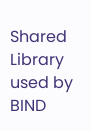Shared Library used by BIND